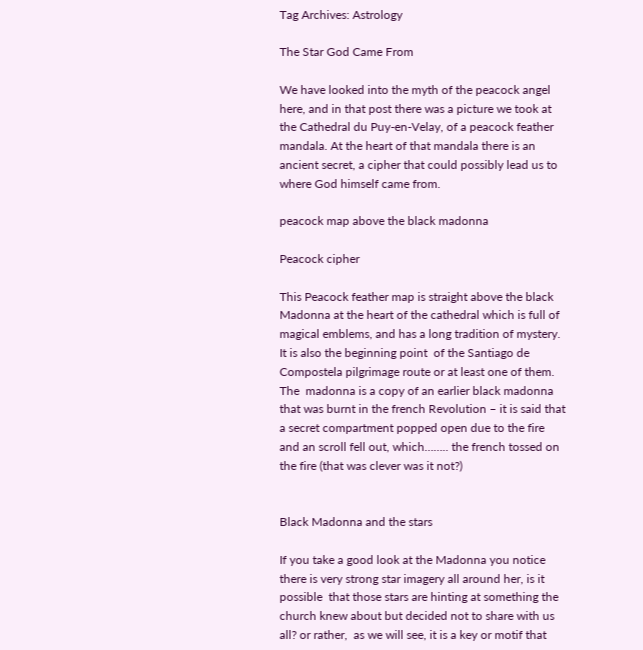Tag Archives: Astrology

The Star God Came From

We have looked into the myth of the peacock angel here, and in that post there was a picture we took at the Cathedral du Puy-en-Velay, of a peacock feather mandala. At the heart of that mandala there is an ancient secret, a cipher that could possibly lead us to where God himself came from.

peacock map above the black madonna

Peacock cipher

This Peacock feather map is straight above the black Madonna at the heart of the cathedral which is full of magical emblems, and has a long tradition of mystery. It is also the beginning point  of the Santiago de Compostela pilgrimage route or at least one of them. The  madonna is a copy of an earlier black madonna that was burnt in the french Revolution – it is said that a secret compartment popped open due to the fire and an scroll fell out, which…….. the french tossed on the fire (that was clever was it not?)


Black Madonna and the stars

If you take a good look at the Madonna you notice there is very strong star imagery all around her, is it possible  that those stars are hinting at something the church knew about but decided not to share with us all? or rather,  as we will see, it is a key or motif that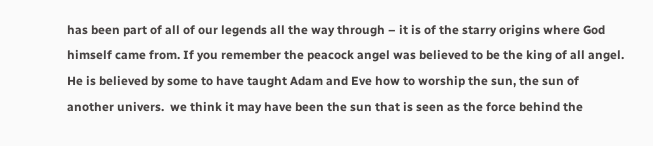has been part of all of our legends all the way through – it is of the starry origins where God himself came from. If you remember the peacock angel was believed to be the king of all angel. He is believed by some to have taught Adam and Eve how to worship the sun, the sun of another univers.  we think it may have been the sun that is seen as the force behind the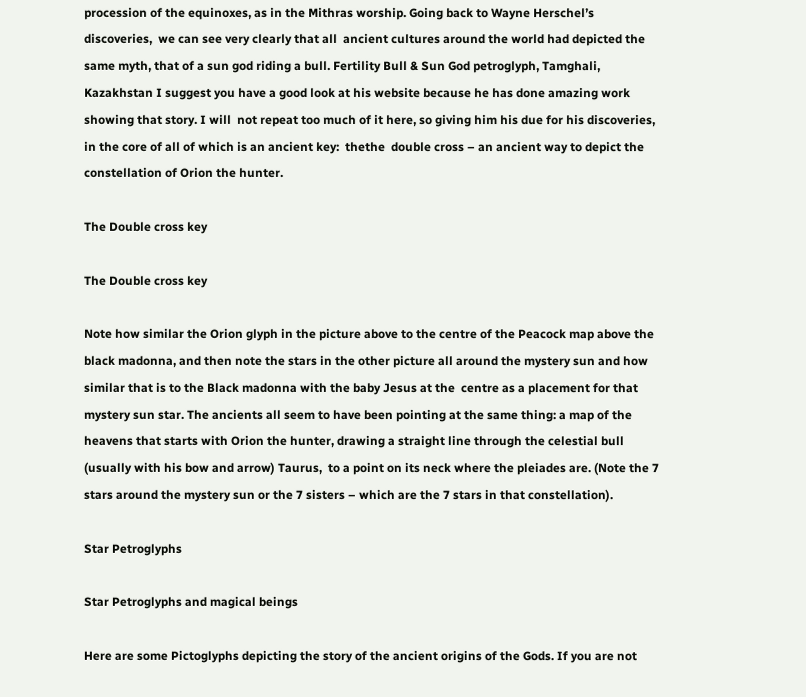procession of the equinoxes, as in the Mithras worship. Going back to Wayne Herschel’s discoveries,  we can see very clearly that all  ancient cultures around the world had depicted the same myth, that of a sun god riding a bull. Fertility Bull & Sun God petroglyph, Tamghali, Kazakhstan I suggest you have a good look at his website because he has done amazing work showing that story. I will  not repeat too much of it here, so giving him his due for his discoveries, in the core of all of which is an ancient key:  thethe  double cross – an ancient way to depict the constellation of Orion the hunter.

The Double cross key

The Double cross key

Note how similar the Orion glyph in the picture above to the centre of the Peacock map above the black madonna, and then note the stars in the other picture all around the mystery sun and how similar that is to the Black madonna with the baby Jesus at the  centre as a placement for that mystery sun star. The ancients all seem to have been pointing at the same thing: a map of the heavens that starts with Orion the hunter, drawing a straight line through the celestial bull (usually with his bow and arrow) Taurus,  to a point on its neck where the pleiades are. (Note the 7 stars around the mystery sun or the 7 sisters – which are the 7 stars in that constellation).

Star Petroglyphs

Star Petroglyphs and magical beings

Here are some Pictoglyphs depicting the story of the ancient origins of the Gods. If you are not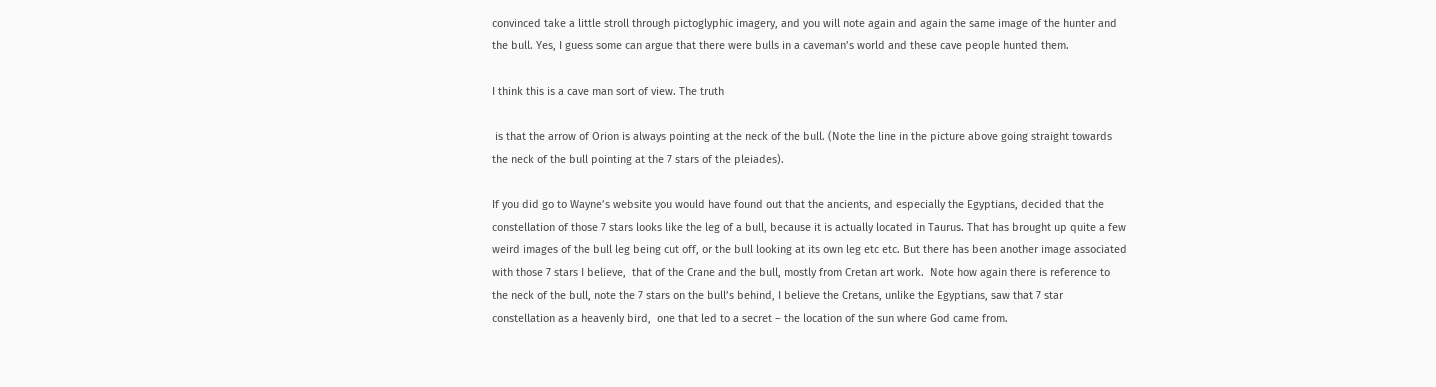convinced take a little stroll through pictoglyphic imagery, and you will note again and again the same image of the hunter and the bull. Yes, I guess some can argue that there were bulls in a caveman’s world and these cave people hunted them.

I think this is a cave man sort of view. The truth

 is that the arrow of Orion is always pointing at the neck of the bull. (Note the line in the picture above going straight towards the neck of the bull pointing at the 7 stars of the pleiades).

If you did go to Wayne’s website you would have found out that the ancients, and especially the Egyptians, decided that the constellation of those 7 stars looks like the leg of a bull, because it is actually located in Taurus. That has brought up quite a few weird images of the bull leg being cut off, or the bull looking at its own leg etc etc. But there has been another image associated with those 7 stars I believe,  that of the Crane and the bull, mostly from Cretan art work.  Note how again there is reference to the neck of the bull, note the 7 stars on the bull’s behind, I believe the Cretans, unlike the Egyptians, saw that 7 star constellation as a heavenly bird,  one that led to a secret – the location of the sun where God came from.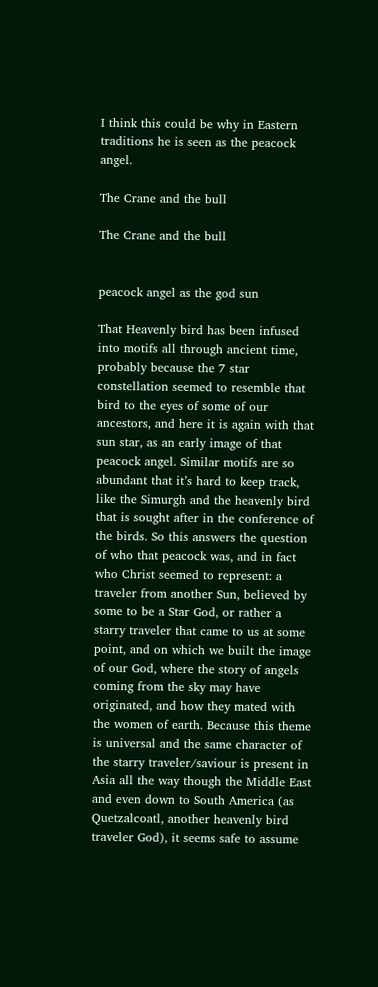I think this could be why in Eastern traditions he is seen as the peacock angel.

The Crane and the bull

The Crane and the bull


peacock angel as the god sun

That Heavenly bird has been infused into motifs all through ancient time, probably because the 7 star constellation seemed to resemble that bird to the eyes of some of our ancestors, and here it is again with that sun star, as an early image of that peacock angel. Similar motifs are so abundant that it’s hard to keep track, like the Simurgh and the heavenly bird that is sought after in the conference of the birds. So this answers the question of who that peacock was, and in fact who Christ seemed to represent: a traveler from another Sun, believed by some to be a Star God, or rather a starry traveler that came to us at some point, and on which we built the image of our God, where the story of angels coming from the sky may have originated, and how they mated with the women of earth. Because this theme is universal and the same character of the starry traveler/saviour is present in Asia all the way though the Middle East and even down to South America (as Quetzalcoatl, another heavenly bird traveler God), it seems safe to assume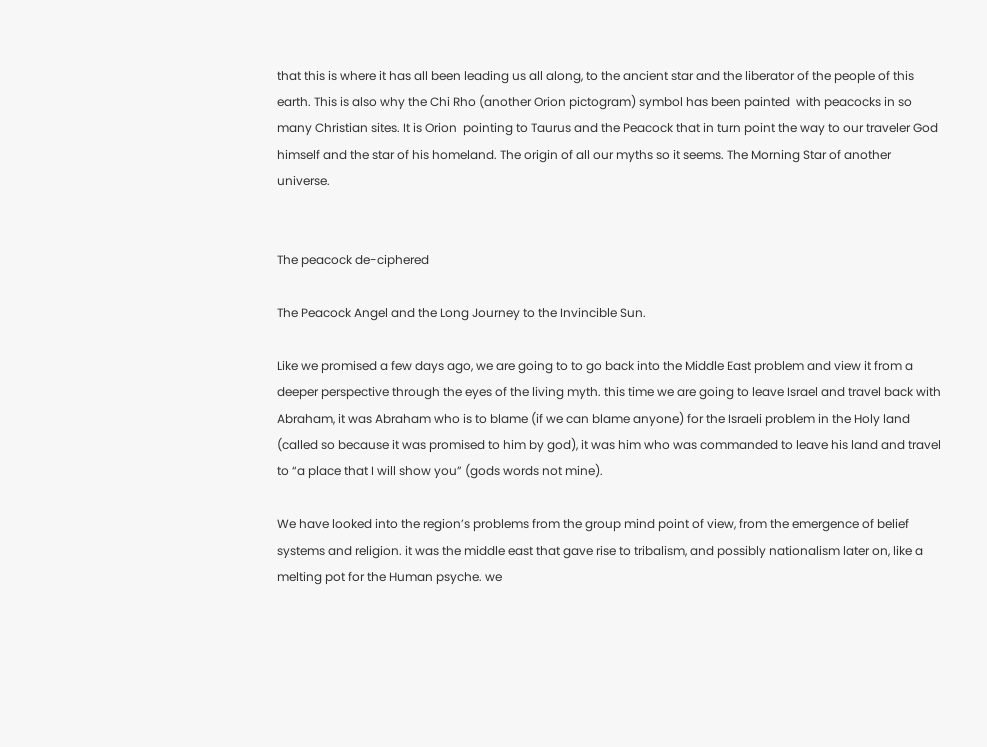that this is where it has all been leading us all along, to the ancient star and the liberator of the people of this earth. This is also why the Chi Rho (another Orion pictogram) symbol has been painted  with peacocks in so many Christian sites. It is Orion  pointing to Taurus and the Peacock that in turn point the way to our traveler God himself and the star of his homeland. The origin of all our myths so it seems. The Morning Star of another universe.


The peacock de-ciphered

The Peacock Angel and the Long Journey to the Invincible Sun.

Like we promised a few days ago, we are going to to go back into the Middle East problem and view it from a deeper perspective through the eyes of the living myth. this time we are going to leave Israel and travel back with Abraham, it was Abraham who is to blame (if we can blame anyone) for the Israeli problem in the Holy land (called so because it was promised to him by god), it was him who was commanded to leave his land and travel to “a place that I will show you” (gods words not mine).

We have looked into the region’s problems from the group mind point of view, from the emergence of belief systems and religion. it was the middle east that gave rise to tribalism, and possibly nationalism later on, like a melting pot for the Human psyche. we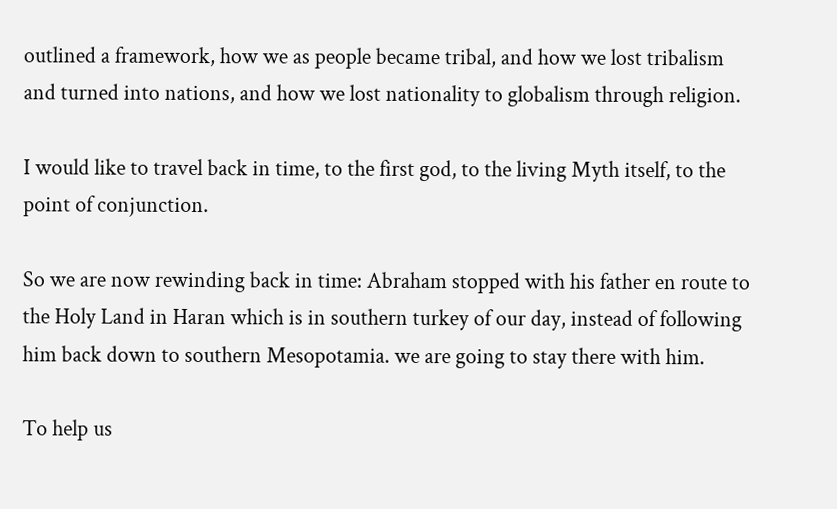outlined a framework, how we as people became tribal, and how we lost tribalism and turned into nations, and how we lost nationality to globalism through religion.

I would like to travel back in time, to the first god, to the living Myth itself, to the point of conjunction.

So we are now rewinding back in time: Abraham stopped with his father en route to the Holy Land in Haran which is in southern turkey of our day, instead of following him back down to southern Mesopotamia. we are going to stay there with him.

To help us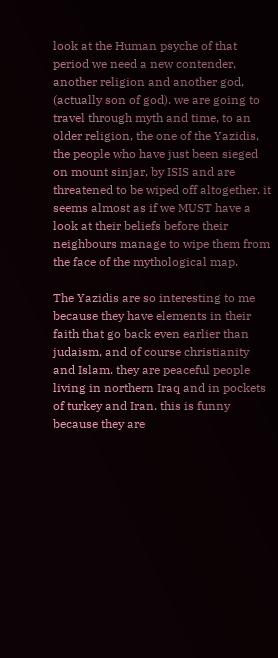look at the Human psyche of that period we need a new contender, another religion and another god, (actually son of god). we are going to travel through myth and time, to an older religion, the one of the Yazidis, the people who have just been sieged on mount sinjar, by ISIS and are threatened to be wiped off altogether. it seems almost as if we MUST have a look at their beliefs before their neighbours manage to wipe them from the face of the mythological map.

The Yazidis are so interesting to me because they have elements in their faith that go back even earlier than judaism, and of course christianity and Islam. they are peaceful people living in northern Iraq and in pockets of turkey and Iran. this is funny because they are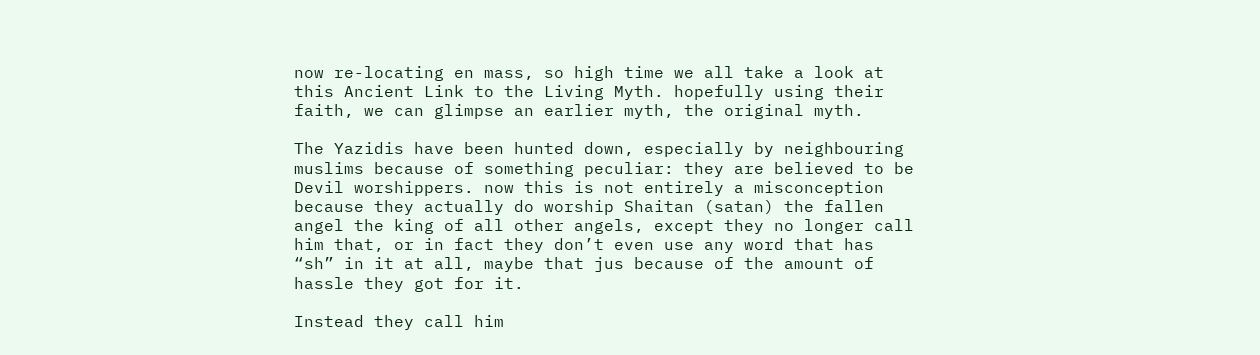now re-locating en mass, so high time we all take a look at this Ancient Link to the Living Myth. hopefully using their faith, we can glimpse an earlier myth, the original myth.

The Yazidis have been hunted down, especially by neighbouring muslims because of something peculiar: they are believed to be Devil worshippers. now this is not entirely a misconception because they actually do worship Shaitan (satan) the fallen angel the king of all other angels, except they no longer call him that, or in fact they don’t even use any word that has “sh” in it at all, maybe that jus because of the amount of hassle they got for it.

Instead they call him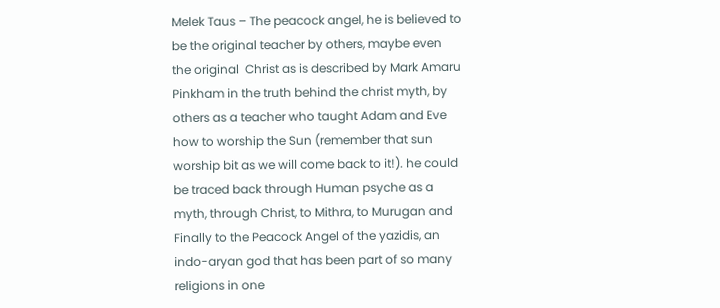Melek Taus – The peacock angel, he is believed to be the original teacher by others, maybe even the original  Christ as is described by Mark Amaru Pinkham in the truth behind the christ myth, by others as a teacher who taught Adam and Eve how to worship the Sun (remember that sun worship bit as we will come back to it!). he could be traced back through Human psyche as a myth, through Christ, to Mithra, to Murugan and Finally to the Peacock Angel of the yazidis, an indo-aryan god that has been part of so many religions in one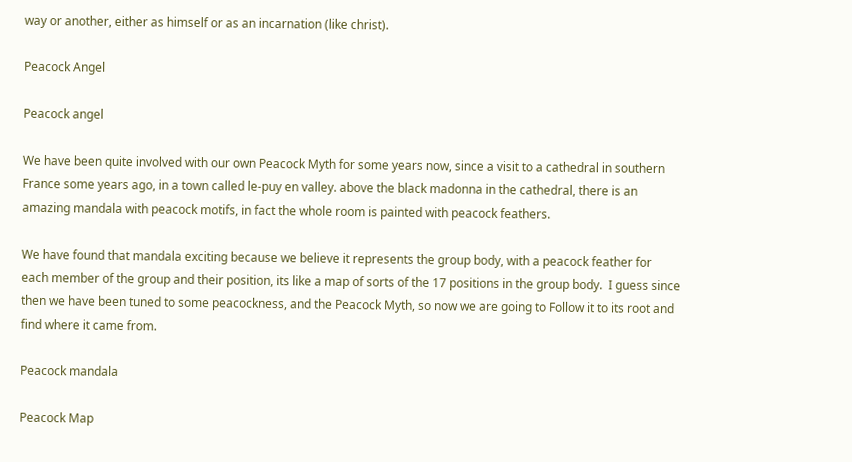way or another, either as himself or as an incarnation (like christ).

Peacock Angel

Peacock angel

We have been quite involved with our own Peacock Myth for some years now, since a visit to a cathedral in southern France some years ago, in a town called le-puy en valley. above the black madonna in the cathedral, there is an amazing mandala with peacock motifs, in fact the whole room is painted with peacock feathers.

We have found that mandala exciting because we believe it represents the group body, with a peacock feather for each member of the group and their position, its like a map of sorts of the 17 positions in the group body.  I guess since then we have been tuned to some peacockness, and the Peacock Myth, so now we are going to Follow it to its root and find where it came from.

Peacock mandala

Peacock Map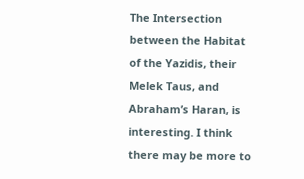The Intersection between the Habitat of the Yazidis, their Melek Taus, and Abraham’s Haran, is interesting. I think there may be more to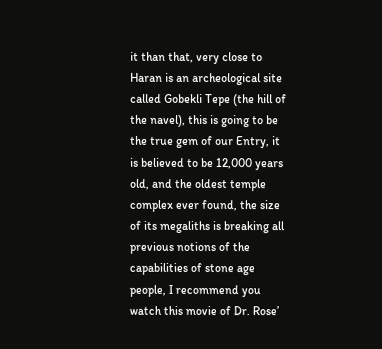it than that, very close to Haran is an archeological site called Gobekli Tepe (the hill of the navel), this is going to be the true gem of our Entry, it is believed to be 12,000 years old, and the oldest temple complex ever found, the size of its megaliths is breaking all previous notions of the capabilities of stone age people, I recommend you watch this movie of Dr. Rose’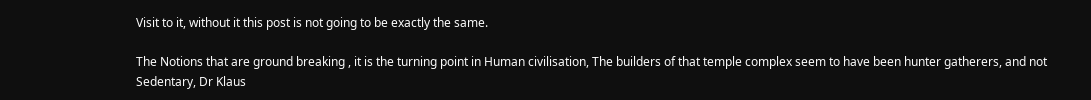Visit to it, without it this post is not going to be exactly the same.

The Notions that are ground breaking , it is the turning point in Human civilisation, The builders of that temple complex seem to have been hunter gatherers, and not Sedentary, Dr Klaus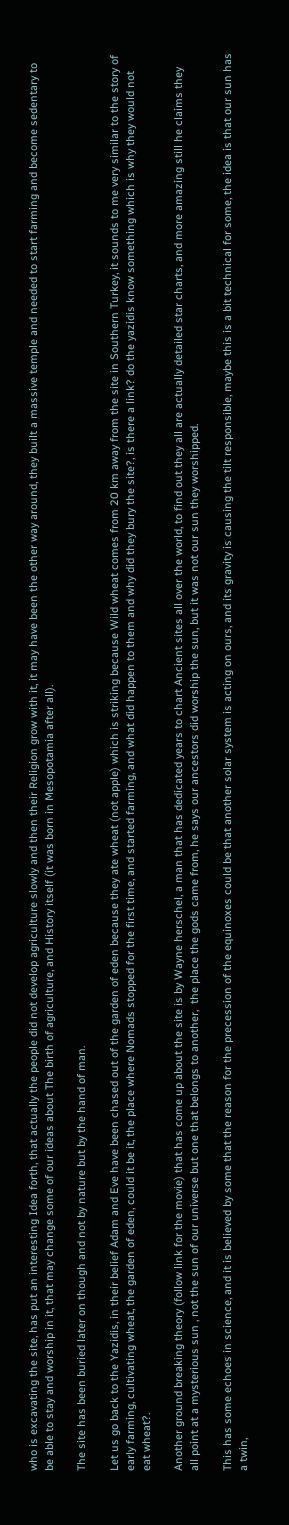who is excavating the site, has put an interesting Idea forth, that actually the people did not develop agriculture slowly and then their Religion grow with it, it may have been the other way around, they built a massive temple and needed to start farming and become sedentary to be able to stay and worship in it, that may change some of our ideas about The birth of agriculture, and History itself (it was born in Mesopotamia after all).

The site has been buried later on though and not by nature but by the hand of man.

Let us go back to the Yazidis, in their belief Adam and Eve have been chased out of the garden of eden because they ate wheat (not apple) which is striking because Wild wheat comes from 20 km away from the site in Southern Turkey, it sounds to me very similar to the story of early farming, cultivating wheat, the garden of eden, could it be it, the place where Nomads stopped for the first time, and started farming, and what did happen to them and why did they bury the site?, is there a link? do the yazidis know something which is why they would not eat wheat?.

Another ground breaking theory (follow link for the movie) that has come up about the site is by Wayne herschel, a man that has dedicated years to chart Ancient sites all over the world, to find out they all are actually detailed star charts, and more amazing still he claims they all point at a mysterious sun , not the sun of our universe but one that belongs to another,  the place the gods came from, he says our ancestors did worship the sun, but it was not our sun they worshipped.

This has some echoes in science, and it is believed by some that the reason for the precession of the equinoxes could be that another solar system is acting on ours, and its gravity is causing the tilt responsible, maybe this is a bit technical for some, the idea is that our sun has a twin,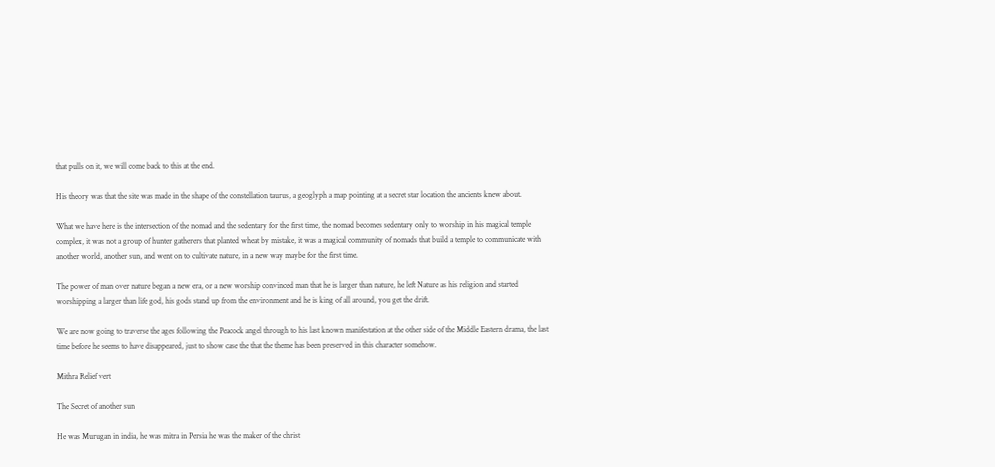that pulls on it, we will come back to this at the end.

His theory was that the site was made in the shape of the constellation taurus, a geoglyph a map pointing at a secret star location the ancients knew about.

What we have here is the intersection of the nomad and the sedentary for the first time, the nomad becomes sedentary only to worship in his magical temple complex, it was not a group of hunter gatherers that planted wheat by mistake, it was a magical community of nomads that build a temple to communicate with another world, another sun, and went on to cultivate nature, in a new way maybe for the first time.

The power of man over nature began a new era, or a new worship convinced man that he is larger than nature, he left Nature as his religion and started worshipping a larger than life god, his gods stand up from the environment and he is king of all around, you get the drift.

We are now going to traverse the ages following the Peacock angel through to his last known manifestation at the other side of the Middle Eastern drama, the last time before he seems to have disappeared, just to show case the that the theme has been preserved in this character somehow.

Mithra Relief vert

The Secret of another sun

He was Murugan in india, he was mitra in Persia he was the maker of the christ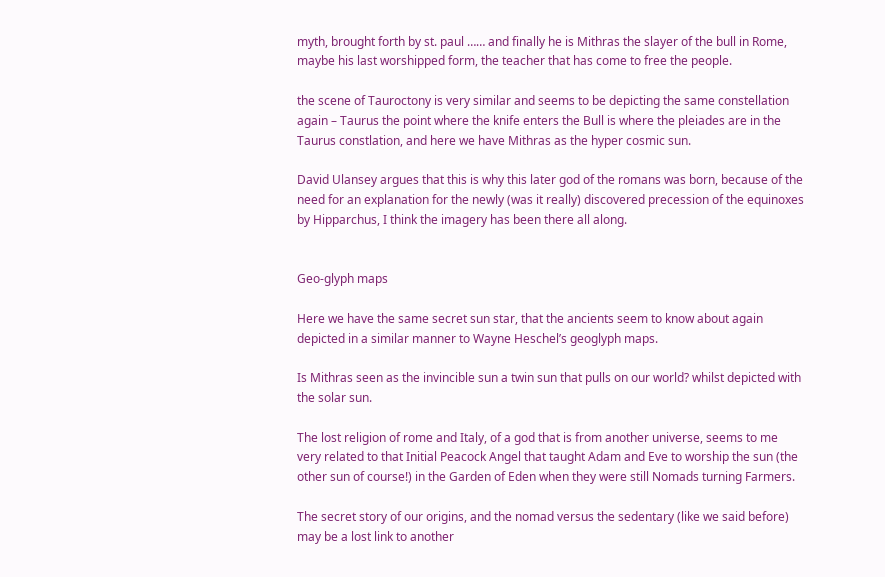myth, brought forth by st. paul …… and finally he is Mithras the slayer of the bull in Rome, maybe his last worshipped form, the teacher that has come to free the people.

the scene of Tauroctony is very similar and seems to be depicting the same constellation again – Taurus the point where the knife enters the Bull is where the pleiades are in the Taurus constlation, and here we have Mithras as the hyper cosmic sun.

David Ulansey argues that this is why this later god of the romans was born, because of the need for an explanation for the newly (was it really) discovered precession of the equinoxes by Hipparchus, I think the imagery has been there all along.


Geo-glyph maps

Here we have the same secret sun star, that the ancients seem to know about again depicted in a similar manner to Wayne Heschel’s geoglyph maps.

Is Mithras seen as the invincible sun a twin sun that pulls on our world? whilst depicted with the solar sun.

The lost religion of rome and Italy, of a god that is from another universe, seems to me very related to that Initial Peacock Angel that taught Adam and Eve to worship the sun (the other sun of course!) in the Garden of Eden when they were still Nomads turning Farmers.

The secret story of our origins, and the nomad versus the sedentary (like we said before) may be a lost link to another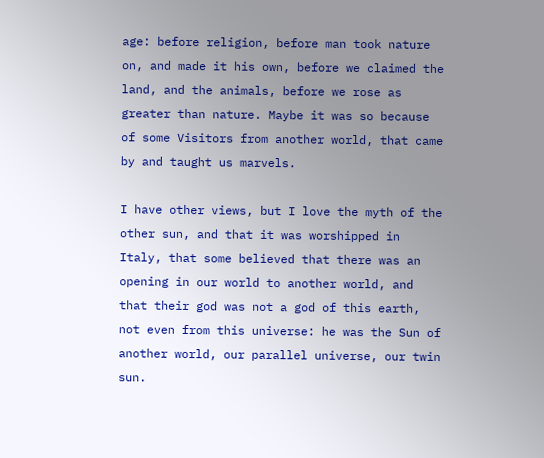age: before religion, before man took nature on, and made it his own, before we claimed the land, and the animals, before we rose as greater than nature. Maybe it was so because of some Visitors from another world, that came by and taught us marvels.

I have other views, but I love the myth of the other sun, and that it was worshipped in Italy, that some believed that there was an opening in our world to another world, and that their god was not a god of this earth, not even from this universe: he was the Sun of another world, our parallel universe, our twin sun.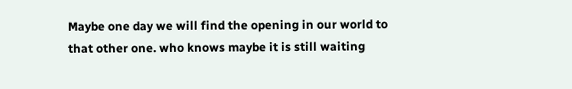Maybe one day we will find the opening in our world to that other one. who knows maybe it is still waiting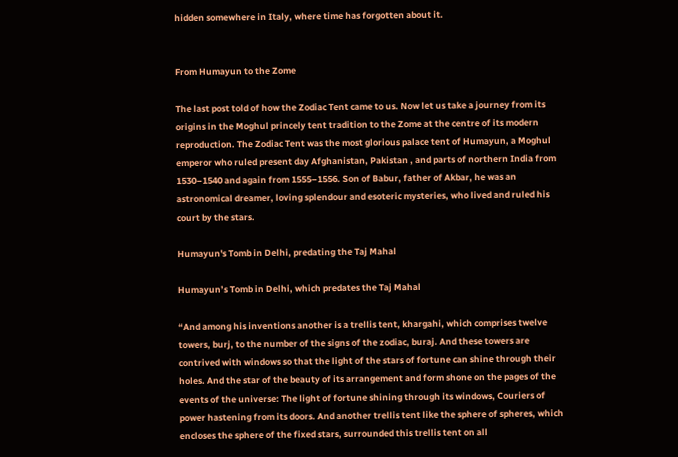hidden somewhere in Italy, where time has forgotten about it.


From Humayun to the Zome

The last post told of how the Zodiac Tent came to us. Now let us take a journey from its origins in the Moghul princely tent tradition to the Zome at the centre of its modern reproduction. The Zodiac Tent was the most glorious palace tent of Humayun, a Moghul emperor who ruled present day Afghanistan, Pakistan , and parts of northern India from 1530–1540 and again from 1555–1556. Son of Babur, father of Akbar, he was an astronomical dreamer, loving splendour and esoteric mysteries, who lived and ruled his court by the stars.

Humayun's Tomb in Delhi, predating the Taj Mahal

Humayun’s Tomb in Delhi, which predates the Taj Mahal

“And among his inventions another is a trellis tent, khargahi, which comprises twelve towers, burj, to the number of the signs of the zodiac, buraj. And these towers are contrived with windows so that the light of the stars of fortune can shine through their holes. And the star of the beauty of its arrangement and form shone on the pages of the events of the universe: The light of fortune shining through its windows, Couriers of power hastening from its doors. And another trellis tent like the sphere of spheres, which encloses the sphere of the fixed stars, surrounded this trellis tent on all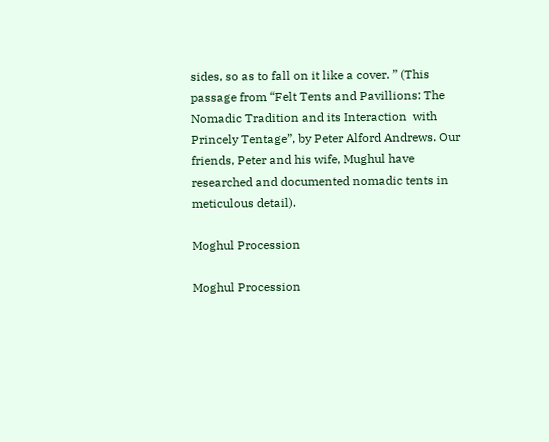sides, so as to fall on it like a cover. ” (This passage from “Felt Tents and Pavillions: The Nomadic Tradition and its Interaction  with Princely Tentage”, by Peter Alford Andrews. Our friends, Peter and his wife, Mughul have researched and documented nomadic tents in meticulous detail).

Moghul Procession

Moghul Procession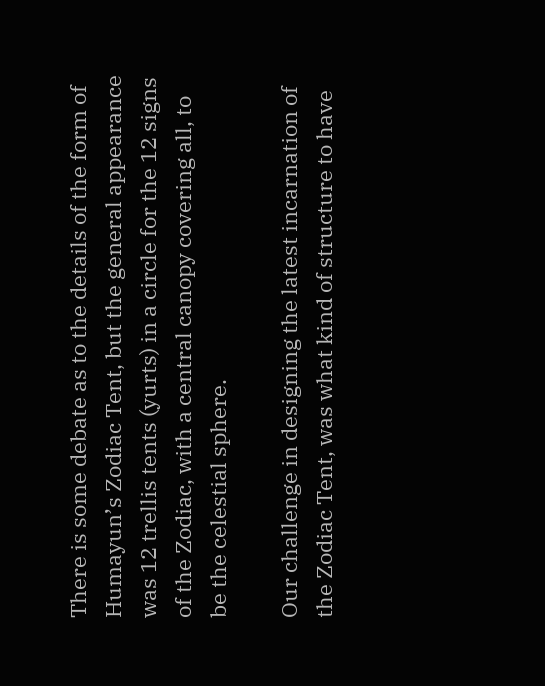There is some debate as to the details of the form of Humayun’s Zodiac Tent, but the general appearance was 12 trellis tents (yurts) in a circle for the 12 signs of the Zodiac, with a central canopy covering all, to be the celestial sphere.

Our challenge in designing the latest incarnation of the Zodiac Tent, was what kind of structure to have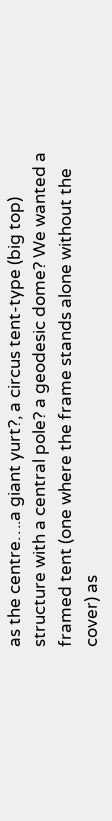as the centre….a giant yurt?, a circus tent-type (big top) structure with a central pole? a geodesic dome? We wanted a framed tent (one where the frame stands alone without the cover) as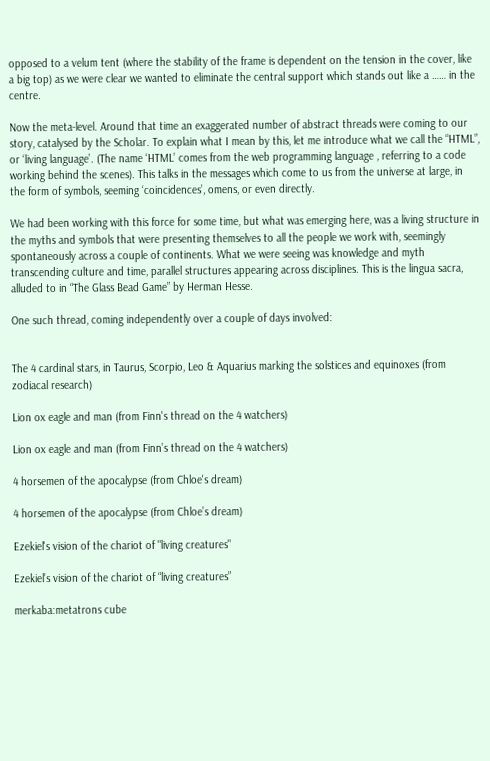opposed to a velum tent (where the stability of the frame is dependent on the tension in the cover, like a big top) as we were clear we wanted to eliminate the central support which stands out like a …… in the centre.

Now the meta-level. Around that time an exaggerated number of abstract threads were coming to our story, catalysed by the Scholar. To explain what I mean by this, let me introduce what we call the “HTML”, or ‘living language’. (The name ‘HTML’ comes from the web programming language , referring to a code working behind the scenes). This talks in the messages which come to us from the universe at large, in the form of symbols, seeming ‘coincidences’, omens, or even directly.

We had been working with this force for some time, but what was emerging here, was a living structure in the myths and symbols that were presenting themselves to all the people we work with, seemingly spontaneously across a couple of continents. What we were seeing was knowledge and myth transcending culture and time, parallel structures appearing across disciplines. This is the lingua sacra, alluded to in “The Glass Bead Game” by Herman Hesse.

One such thread, coming independently over a couple of days involved:


The 4 cardinal stars, in Taurus, Scorpio, Leo & Aquarius marking the solstices and equinoxes (from zodiacal research)

Lion ox eagle and man (from Finn's thread on the 4 watchers)

Lion ox eagle and man (from Finn’s thread on the 4 watchers)

4 horsemen of the apocalypse (from Chloe's dream)

4 horsemen of the apocalypse (from Chloe’s dream)

Ezekiel's vision of the chariot of "living creatures"

Ezekiel’s vision of the chariot of “living creatures”

merkaba:metatrons cube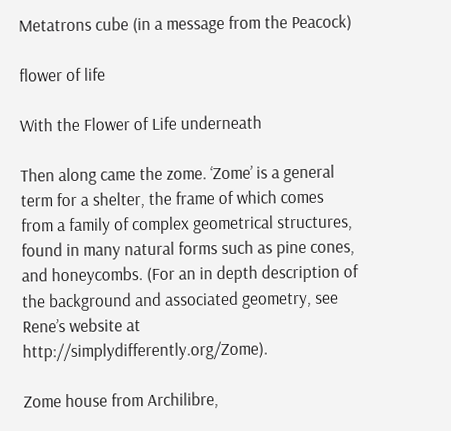Metatrons cube (in a message from the Peacock)

flower of life

With the Flower of Life underneath

Then along came the zome. ‘Zome’ is a general term for a shelter, the frame of which comes from a family of complex geometrical structures, found in many natural forms such as pine cones, and honeycombs. (For an in depth description of the background and associated geometry, see Rene’s website at http://simplydifferently.org/Zome).

Zome house from Archilibre,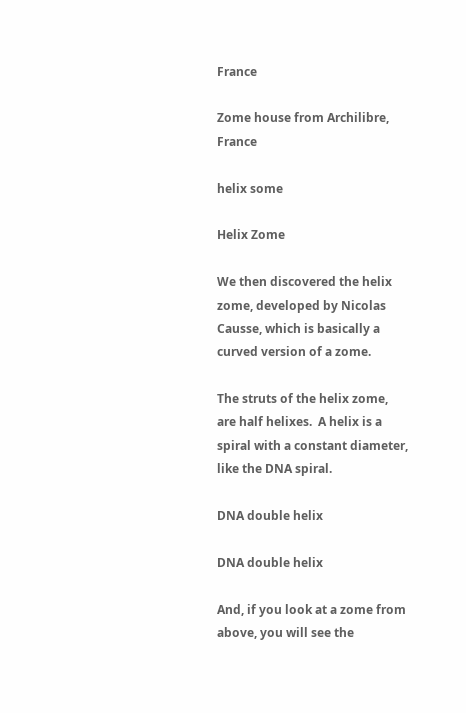France

Zome house from Archilibre, France

helix some

Helix Zome

We then discovered the helix zome, developed by Nicolas Causse, which is basically a curved version of a zome.

The struts of the helix zome, are half helixes.  A helix is a spiral with a constant diameter, like the DNA spiral.

DNA double helix

DNA double helix

And, if you look at a zome from above, you will see the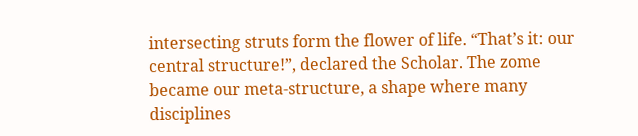intersecting struts form the flower of life. “That’s it: our central structure!”, declared the Scholar. The zome became our meta-structure, a shape where many disciplines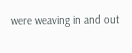were weaving in and out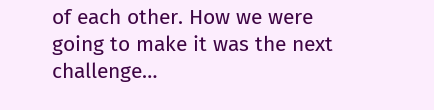of each other. How we were going to make it was the next challenge…